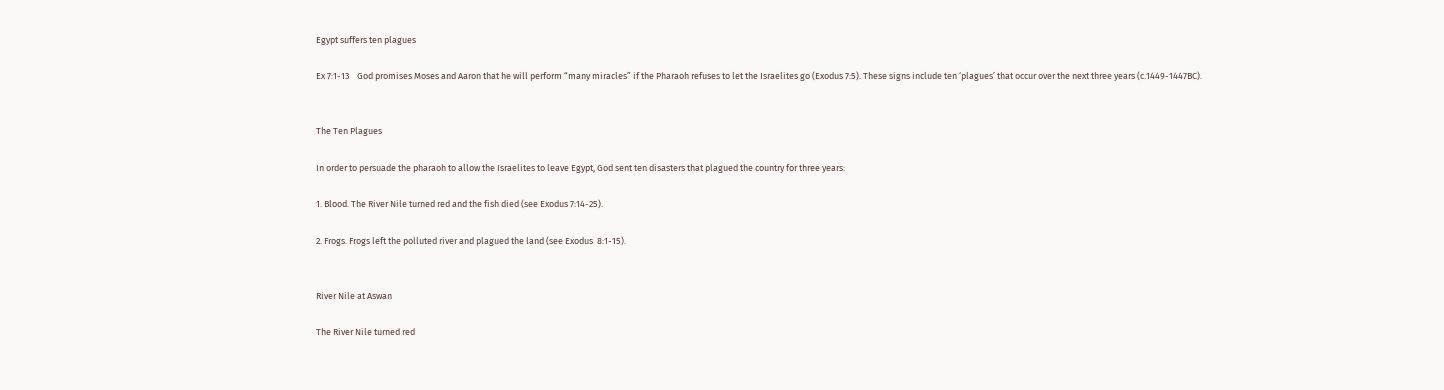Egypt suffers ten plagues

Ex 7:1-13    God promises Moses and Aaron that he will perform “many miracles” if the Pharaoh refuses to let the Israelites go (Exodus 7:5). These signs include ten ‘plagues’ that occur over the next three years (c.1449-1447BC).


The Ten Plagues

In order to persuade the pharaoh to allow the Israelites to leave Egypt, God sent ten disasters that plagued the country for three years:

1. Blood. The River Nile turned red and the fish died (see Exodus 7:14-25).

2. Frogs. Frogs left the polluted river and plagued the land (see Exodus  8:1-15).


River Nile at Aswan

The River Nile turned red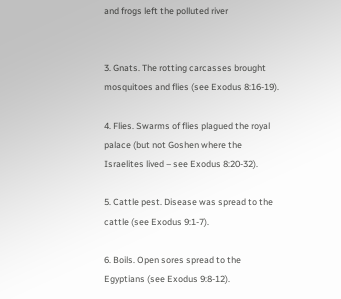and frogs left the polluted river


3. Gnats. The rotting carcasses brought mosquitoes and flies (see Exodus 8:16-19).

4. Flies. Swarms of flies plagued the royal palace (but not Goshen where the Israelites lived – see Exodus 8:20-32).

5. Cattle pest. Disease was spread to the cattle (see Exodus 9:1-7).

6. Boils. Open sores spread to the Egyptians (see Exodus 9:8-12).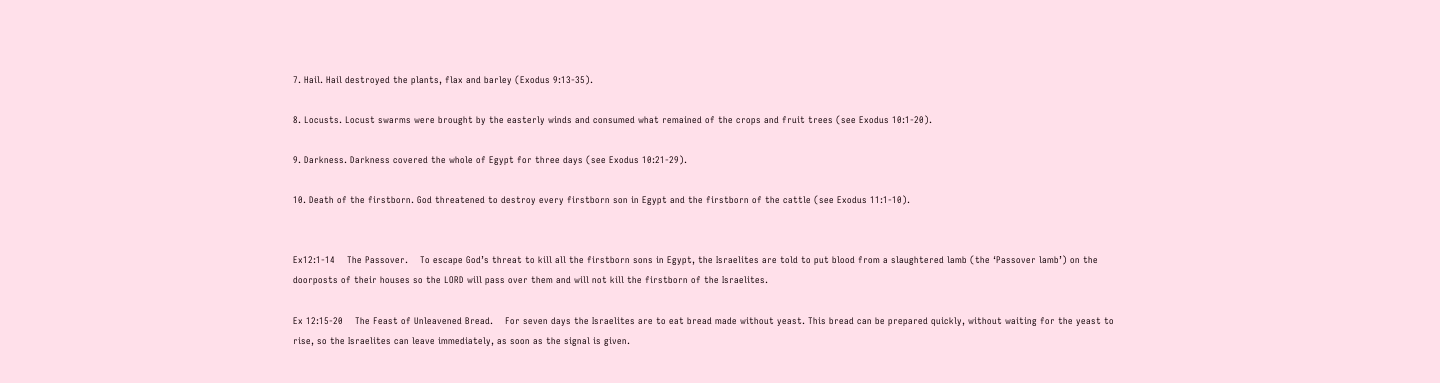7. Hail. Hail destroyed the plants, flax and barley (Exodus 9:13-35).

8. Locusts. Locust swarms were brought by the easterly winds and consumed what remained of the crops and fruit trees (see Exodus 10:1-20).

9. Darkness. Darkness covered the whole of Egypt for three days (see Exodus 10:21-29).

10. Death of the firstborn. God threatened to destroy every firstborn son in Egypt and the firstborn of the cattle (see Exodus 11:1-10).


Ex12:1-14    The Passover.    To escape God’s threat to kill all the firstborn sons in Egypt, the Israelites are told to put blood from a slaughtered lamb (the ‘Passover lamb’) on the doorposts of their houses so the LORD will pass over them and will not kill the firstborn of the Israelites.

Ex 12:15-20    The Feast of Unleavened Bread.    For seven days the Israelites are to eat bread made without yeast. This bread can be prepared quickly, without waiting for the yeast to rise, so the Israelites can leave immediately, as soon as the signal is given.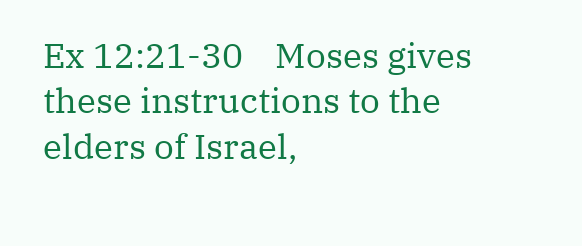Ex 12:21-30    Moses gives these instructions to the elders of Israel,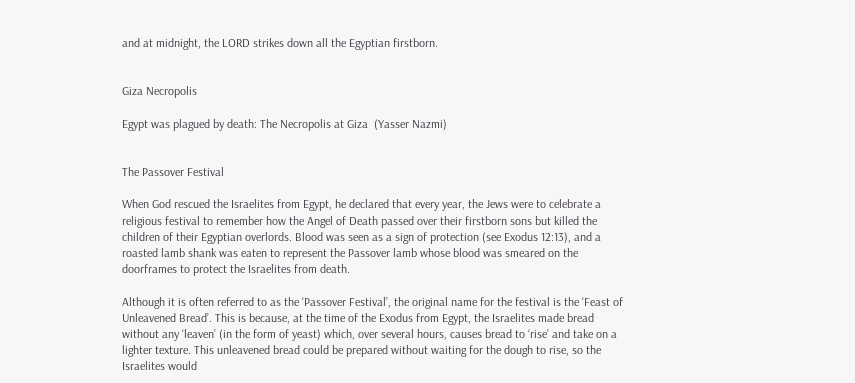and at midnight, the LORD strikes down all the Egyptian firstborn.


Giza Necropolis

Egypt was plagued by death: The Necropolis at Giza  (Yasser Nazmi)


The Passover Festival

When God rescued the Israelites from Egypt, he declared that every year, the Jews were to celebrate a religious festival to remember how the Angel of Death passed over their firstborn sons but killed the children of their Egyptian overlords. Blood was seen as a sign of protection (see Exodus 12:13), and a roasted lamb shank was eaten to represent the Passover lamb whose blood was smeared on the doorframes to protect the Israelites from death.

Although it is often referred to as the ‘Passover Festival’, the original name for the festival is the ‘Feast of Unleavened Bread’. This is because, at the time of the Exodus from Egypt, the Israelites made bread without any ‘leaven’ (in the form of yeast) which, over several hours, causes bread to ‘rise’ and take on a lighter texture. This unleavened bread could be prepared without waiting for the dough to rise, so the Israelites would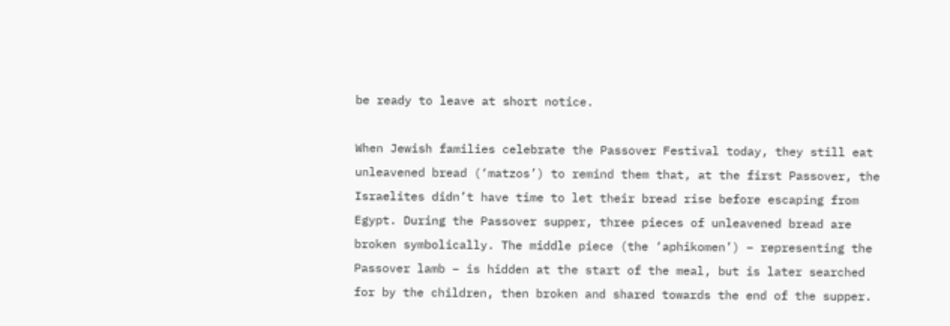be ready to leave at short notice.

When Jewish families celebrate the Passover Festival today, they still eat unleavened bread (‘matzos’) to remind them that, at the first Passover, the Israelites didn’t have time to let their bread rise before escaping from Egypt. During the Passover supper, three pieces of unleavened bread are broken symbolically. The middle piece (the ‘aphikomen’) – representing the Passover lamb – is hidden at the start of the meal, but is later searched for by the children, then broken and shared towards the end of the supper.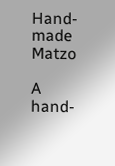Hand-made Matzo

A hand-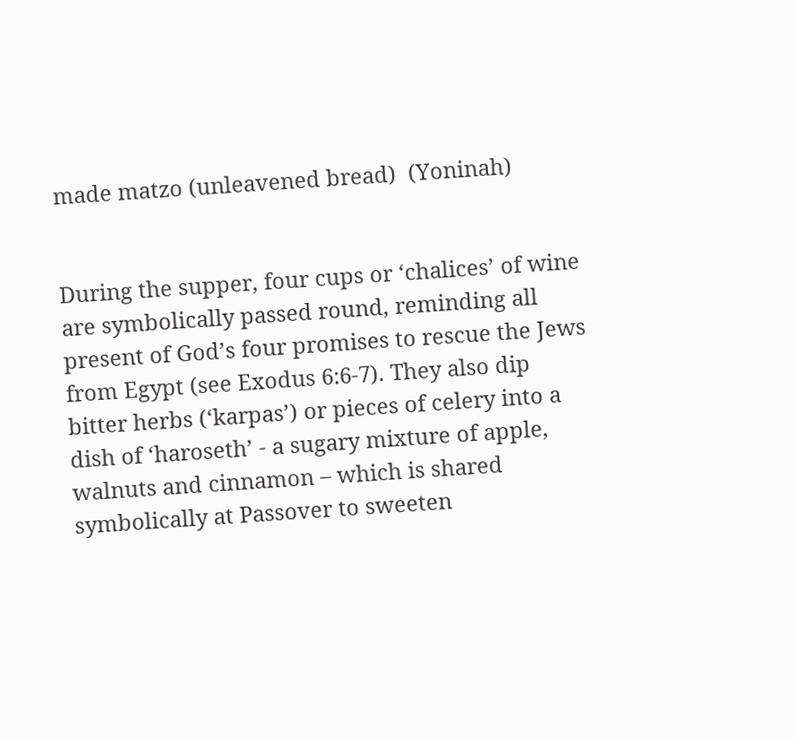made matzo (unleavened bread)  (Yoninah)


During the supper, four cups or ‘chalices’ of wine are symbolically passed round, reminding all present of God’s four promises to rescue the Jews from Egypt (see Exodus 6:6-7). They also dip bitter herbs (‘karpas’) or pieces of celery into a dish of ‘haroseth’ - a sugary mixture of apple, walnuts and cinnamon – which is shared symbolically at Passover to sweeten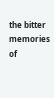the bitter memories of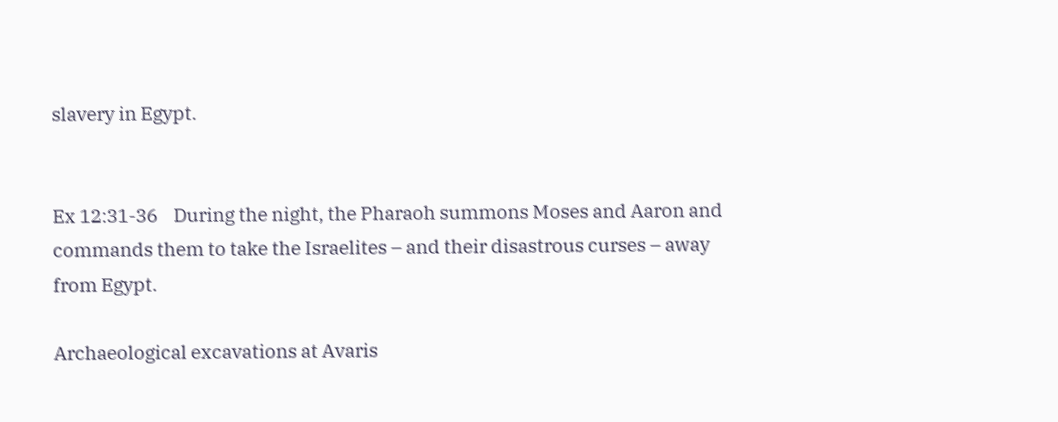slavery in Egypt.


Ex 12:31-36    During the night, the Pharaoh summons Moses and Aaron and commands them to take the Israelites – and their disastrous curses – away from Egypt.

Archaeological excavations at Avaris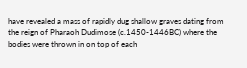have revealed a mass of rapidly dug shallow graves dating from the reign of Pharaoh Dudimose (c.1450-1446BC) where the bodies were thrown in on top of each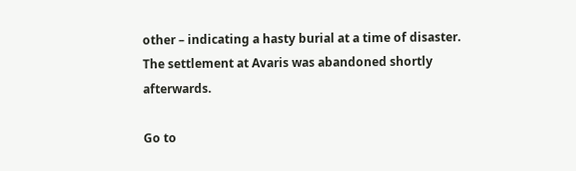other – indicating a hasty burial at a time of disaster. The settlement at Avaris was abandoned shortly afterwards.

Go to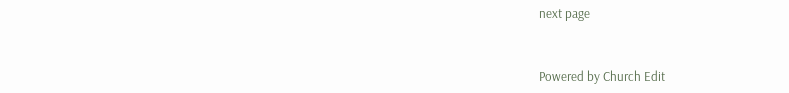next page


Powered by Church Edit